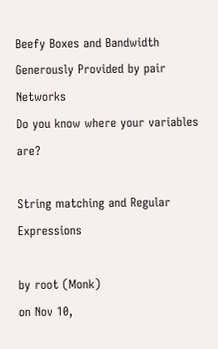Beefy Boxes and Bandwidth Generously Provided by pair Networks
Do you know where your variables are?

String matching and Regular Expressions

by root (Monk)
on Nov 10,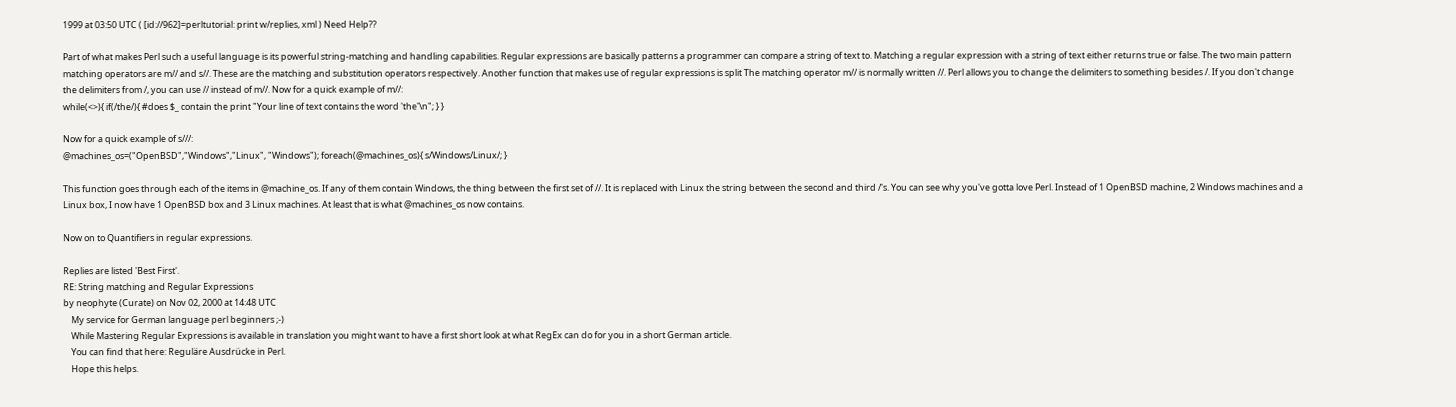1999 at 03:50 UTC ( [id://962]=perltutorial: print w/replies, xml ) Need Help??

Part of what makes Perl such a useful language is its powerful string-matching and handling capabilities. Regular expressions are basically patterns a programmer can compare a string of text to. Matching a regular expression with a string of text either returns true or false. The two main pattern matching operators are m// and s//. These are the matching and substitution operators respectively. Another function that makes use of regular expressions is split The matching operator m// is normally written //. Perl allows you to change the delimiters to something besides /. If you don't change the delimiters from /, you can use // instead of m//. Now for a quick example of m//:
while(<>){ if(/the/){ #does $_ contain the print "Your line of text contains the word 'the'\n"; } }

Now for a quick example of s///:
@machines_os=("OpenBSD","Windows","Linux", "Windows"); foreach(@machines_os){ s/Windows/Linux/; }

This function goes through each of the items in @machine_os. If any of them contain Windows, the thing between the first set of //. It is replaced with Linux the string between the second and third /'s. You can see why you've gotta love Perl. Instead of 1 OpenBSD machine, 2 Windows machines and a Linux box, I now have 1 OpenBSD box and 3 Linux machines. At least that is what @machines_os now contains.

Now on to Quantifiers in regular expressions.

Replies are listed 'Best First'.
RE: String matching and Regular Expressions
by neophyte (Curate) on Nov 02, 2000 at 14:48 UTC
    My service for German language perl beginners ;-)
    While Mastering Regular Expressions is available in translation you might want to have a first short look at what RegEx can do for you in a short German article.
    You can find that here: Reguläre Ausdrücke in Perl.
    Hope this helps.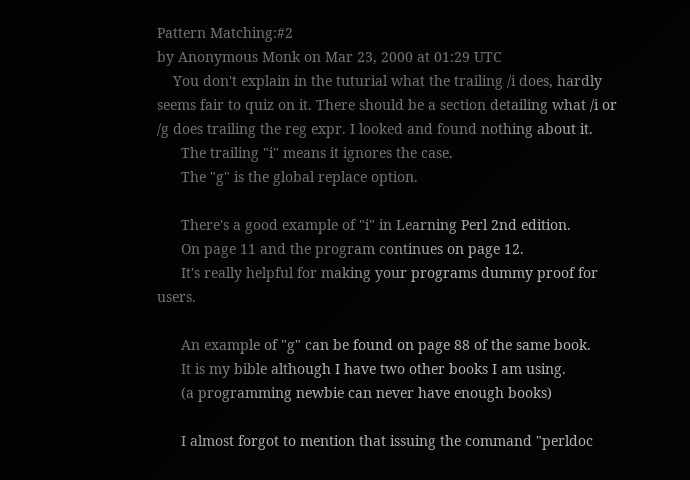Pattern Matching:#2
by Anonymous Monk on Mar 23, 2000 at 01:29 UTC
    You don't explain in the tuturial what the trailing /i does, hardly seems fair to quiz on it. There should be a section detailing what /i or /g does trailing the reg expr. I looked and found nothing about it.
      The trailing "i" means it ignores the case.
      The "g" is the global replace option.

      There's a good example of "i" in Learning Perl 2nd edition.
      On page 11 and the program continues on page 12.
      It's really helpful for making your programs dummy proof for users.

      An example of "g" can be found on page 88 of the same book.
      It is my bible although I have two other books I am using.
      (a programming newbie can never have enough books)

      I almost forgot to mention that issuing the command "perldoc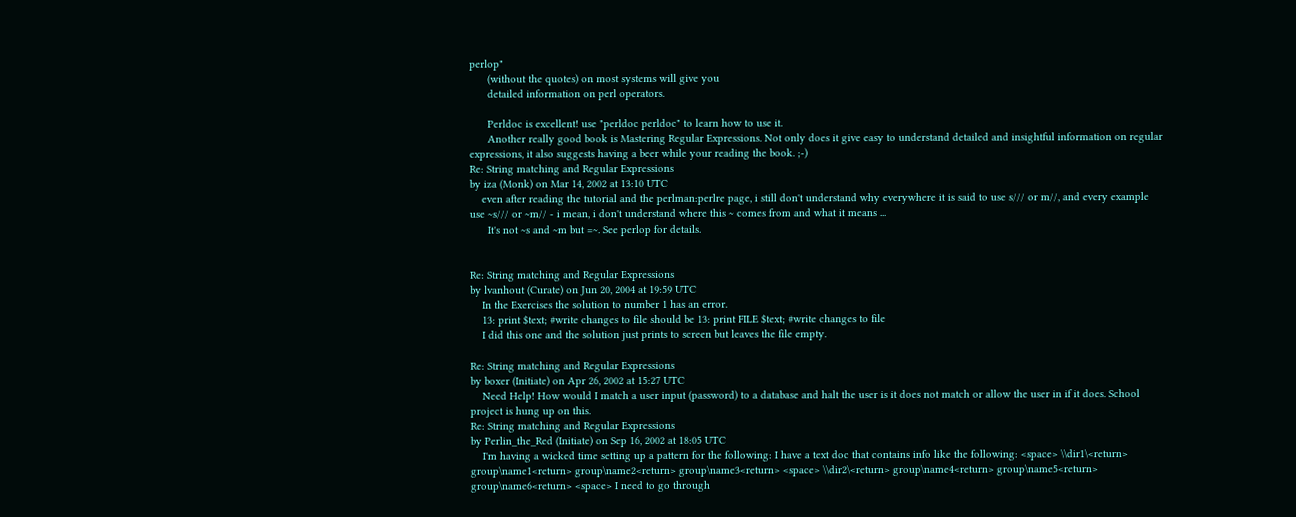perlop"
      (without the quotes) on most systems will give you
      detailed information on perl operators.

      Perldoc is excellent! use "perldoc perldoc" to learn how to use it.
      Another really good book is Mastering Regular Expressions. Not only does it give easy to understand detailed and insightful information on regular expressions, it also suggests having a beer while your reading the book. ;-)
Re: String matching and Regular Expressions
by iza (Monk) on Mar 14, 2002 at 13:10 UTC
    even after reading the tutorial and the perlman:perlre page, i still don't understand why everywhere it is said to use s/// or m//, and every example use ~s/// or ~m// - i mean, i don't understand where this ~ comes from and what it means ...
      It's not ~s and ~m but =~. See perlop for details.


Re: String matching and Regular Expressions
by lvanhout (Curate) on Jun 20, 2004 at 19:59 UTC
    In the Exercises the solution to number 1 has an error.
    13: print $text; #write changes to file should be 13: print FILE $text; #write changes to file
    I did this one and the solution just prints to screen but leaves the file empty.

Re: String matching and Regular Expressions
by boxer (Initiate) on Apr 26, 2002 at 15:27 UTC
    Need Help! How would I match a user input (password) to a database and halt the user is it does not match or allow the user in if it does. School project is hung up on this.
Re: String matching and Regular Expressions
by Perlin_the_Red (Initiate) on Sep 16, 2002 at 18:05 UTC
    I'm having a wicked time setting up a pattern for the following: I have a text doc that contains info like the following: <space> \\dir1\<return> group\name1<return> group\name2<return> group\name3<return> <space> \\dir2\<return> group\name4<return> group\name5<return> group\name6<return> <space> I need to go through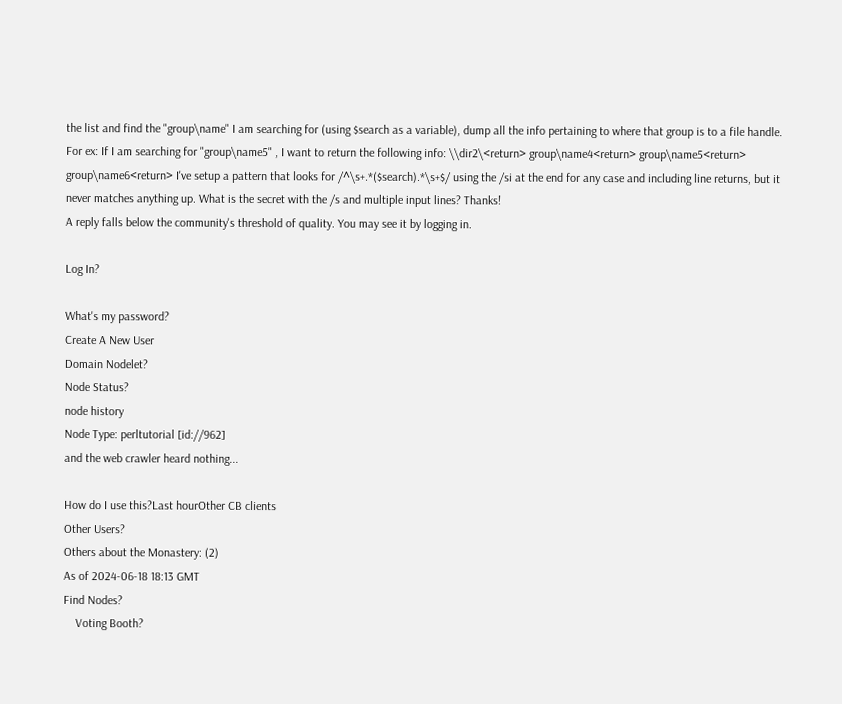the list and find the "group\name" I am searching for (using $search as a variable), dump all the info pertaining to where that group is to a file handle. For ex: If I am searching for "group\name5" , I want to return the following info: \\dir2\<return> group\name4<return> group\name5<return> group\name6<return> I've setup a pattern that looks for /^\s+.*($search).*\s+$/ using the /si at the end for any case and including line returns, but it never matches anything up. What is the secret with the /s and multiple input lines? Thanks!
A reply falls below the community's threshold of quality. You may see it by logging in.

Log In?

What's my password?
Create A New User
Domain Nodelet?
Node Status?
node history
Node Type: perltutorial [id://962]
and the web crawler heard nothing...

How do I use this?Last hourOther CB clients
Other Users?
Others about the Monastery: (2)
As of 2024-06-18 18:13 GMT
Find Nodes?
    Voting Booth?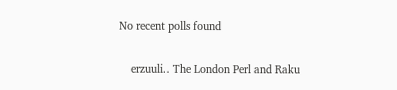No recent polls found

    erzuuli‥ The London Perl and Raku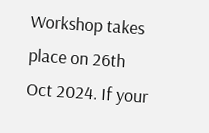Workshop takes place on 26th Oct 2024. If your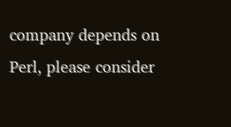company depends on Perl, please consider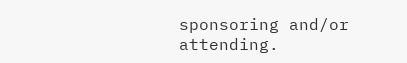sponsoring and/or attending.